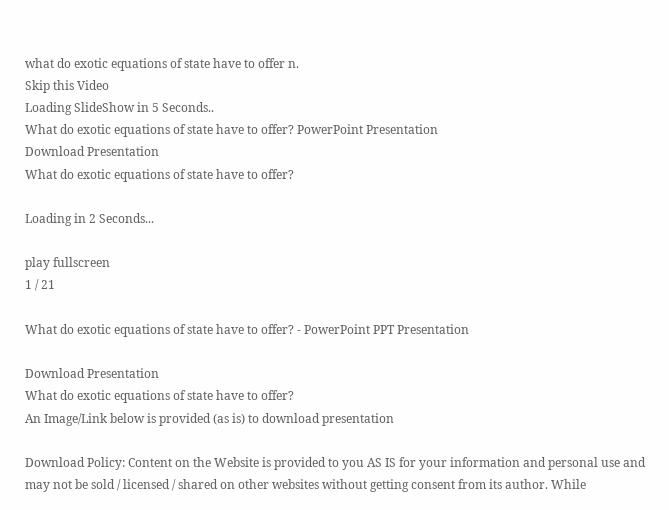what do exotic equations of state have to offer n.
Skip this Video
Loading SlideShow in 5 Seconds..
What do exotic equations of state have to offer? PowerPoint Presentation
Download Presentation
What do exotic equations of state have to offer?

Loading in 2 Seconds...

play fullscreen
1 / 21

What do exotic equations of state have to offer? - PowerPoint PPT Presentation

Download Presentation
What do exotic equations of state have to offer?
An Image/Link below is provided (as is) to download presentation

Download Policy: Content on the Website is provided to you AS IS for your information and personal use and may not be sold / licensed / shared on other websites without getting consent from its author. While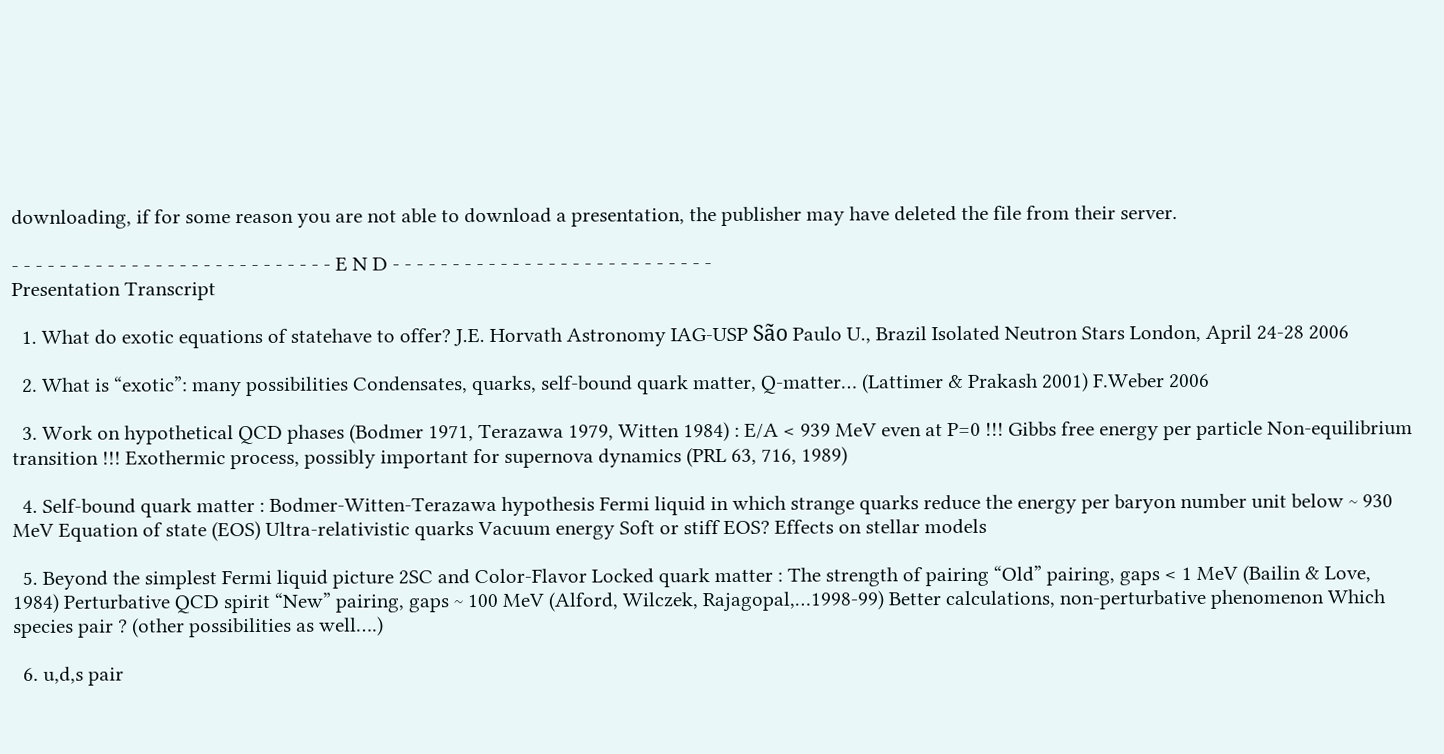downloading, if for some reason you are not able to download a presentation, the publisher may have deleted the file from their server.

- - - - - - - - - - - - - - - - - - - - - - - - - - - E N D - - - - - - - - - - - - - - - - - - - - - - - - - - -
Presentation Transcript

  1. What do exotic equations of statehave to offer? J.E. Horvath Astronomy IAG-USP São Paulo U., Brazil Isolated Neutron Stars London, April 24-28 2006

  2. What is “exotic”: many possibilities Condensates, quarks, self-bound quark matter, Q-matter… (Lattimer & Prakash 2001) F.Weber 2006

  3. Work on hypothetical QCD phases (Bodmer 1971, Terazawa 1979, Witten 1984) : E/A < 939 MeV even at P=0 !!! Gibbs free energy per particle Non-equilibrium transition !!! Exothermic process, possibly important for supernova dynamics (PRL 63, 716, 1989)

  4. Self-bound quark matter : Bodmer-Witten-Terazawa hypothesis Fermi liquid in which strange quarks reduce the energy per baryon number unit below ~ 930 MeV Equation of state (EOS) Ultra-relativistic quarks Vacuum energy Soft or stiff EOS? Effects on stellar models

  5. Beyond the simplest Fermi liquid picture 2SC and Color-Flavor Locked quark matter : The strength of pairing “Old” pairing, gaps < 1 MeV (Bailin & Love, 1984) Perturbative QCD spirit “New” pairing, gaps ~ 100 MeV (Alford, Wilczek, Rajagopal,…1998-99) Better calculations, non-perturbative phenomenon Which species pair ? (other possibilities as well….)

  6. u,d,s pair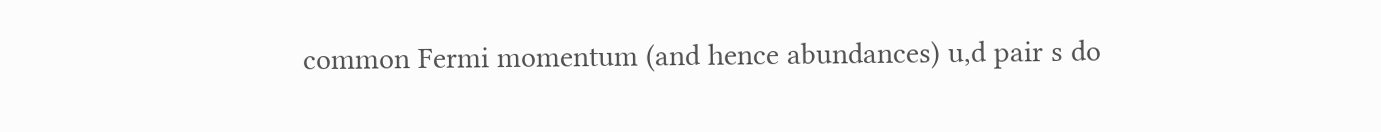common Fermi momentum (and hence abundances) u,d pair s do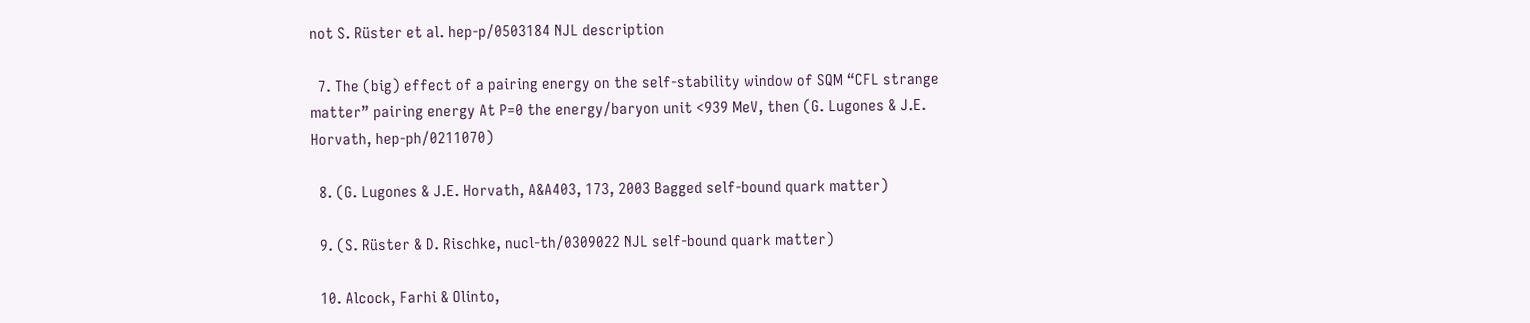not S. Rüster et al. hep-p/0503184 NJL description

  7. The (big) effect of a pairing energy on the self-stability window of SQM “CFL strange matter” pairing energy At P=0 the energy/baryon unit <939 MeV, then (G. Lugones & J.E. Horvath, hep-ph/0211070)

  8. (G. Lugones & J.E. Horvath, A&A403, 173, 2003 Bagged self-bound quark matter)

  9. (S. Rüster & D. Rischke, nucl-th/0309022 NJL self-bound quark matter)

  10. Alcock, Farhi & Olinto,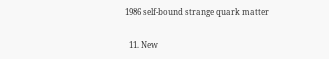1986 self-bound strange quark matter

  11. New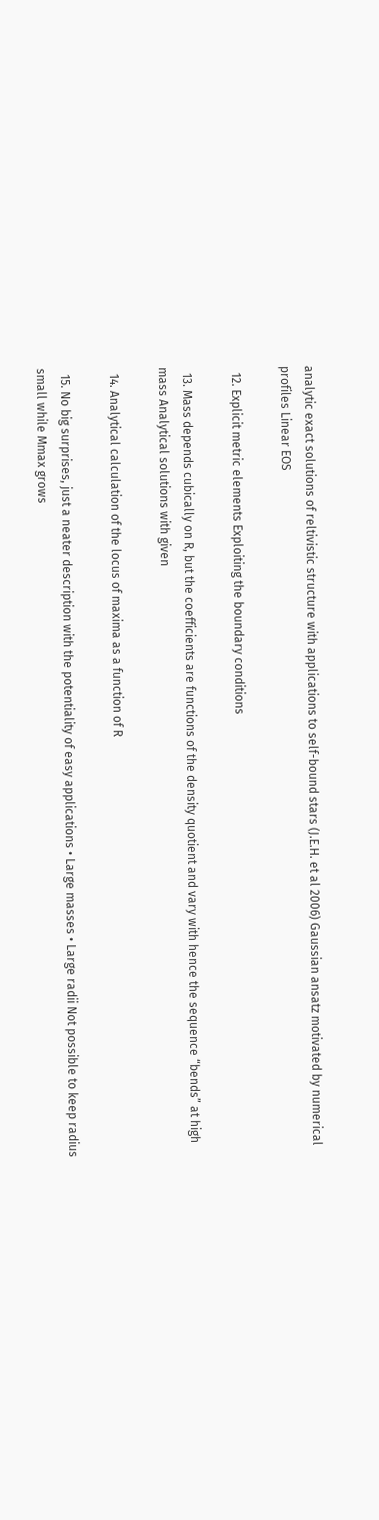analytic exact solutions of reltivistic structure with applications to self-bound stars (J.E.H. et al 2006) Gaussian ansatz motivated by numerical profiles Linear EOS

  12. Explicit metric elements Exploiting the boundary conditions

  13. Mass depends cubically on R, but the coefficients are functions of the density quotient and vary with hence the sequence “bends” at high mass Analytical solutions with given

  14. Analytical calculation of the locus of maxima as a function of R

  15. No big surprises, just a neater description with the potentiality of easy applications • Large masses • Large radii Not possible to keep radius small while Mmax grows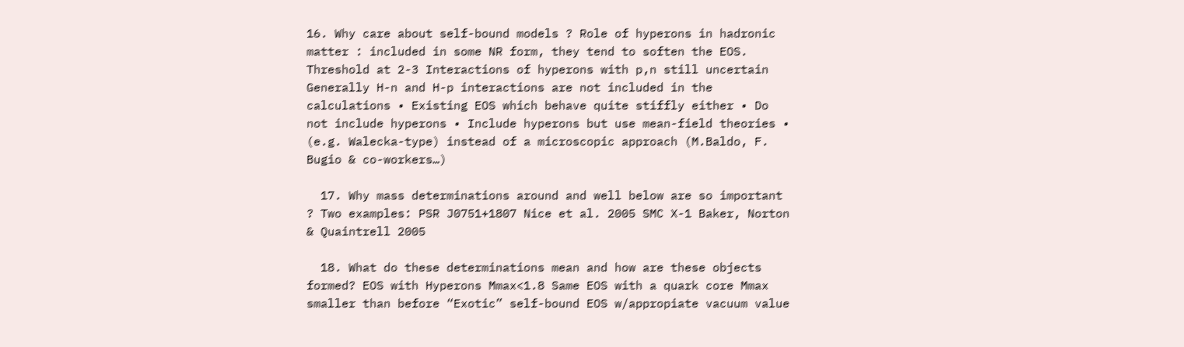16. Why care about self-bound models ? Role of hyperons in hadronic matter : included in some NR form, they tend to soften the EOS. Threshold at 2-3 Interactions of hyperons with p,n still uncertain Generally H-n and H-p interactions are not included in the calculations • Existing EOS which behave quite stiffly either • Do not include hyperons • Include hyperons but use mean-field theories • (e.g. Walecka-type) instead of a microscopic approach (M.Baldo, F. Bugio & co-workers…)

  17. Why mass determinations around and well below are so important ? Two examples: PSR J0751+1807 Nice et al. 2005 SMC X-1 Baker, Norton & Quaintrell 2005

  18. What do these determinations mean and how are these objects formed? EOS with Hyperons Mmax<1.8 Same EOS with a quark core Mmax smaller than before “Exotic” self-bound EOS w/appropiate vacuum value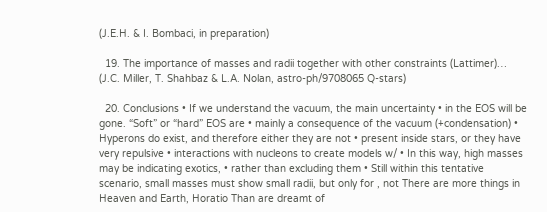(J.E.H. & I. Bombaci, in preparation)

  19. The importance of masses and radii together with other constraints (Lattimer)… (J.C. Miller, T. Shahbaz & L.A. Nolan, astro-ph/9708065 Q-stars)

  20. Conclusions • If we understand the vacuum, the main uncertainty • in the EOS will be gone. “Soft” or “hard” EOS are • mainly a consequence of the vacuum (+condensation) • Hyperons do exist, and therefore either they are not • present inside stars, or they have very repulsive • interactions with nucleons to create models w/ • In this way, high masses may be indicating exotics, • rather than excluding them • Still within this tentative scenario, small masses must show small radii, but only for , not There are more things in Heaven and Earth, Horatio Than are dreamt of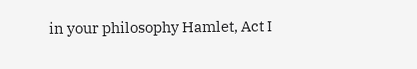in your philosophy Hamlet, Act I